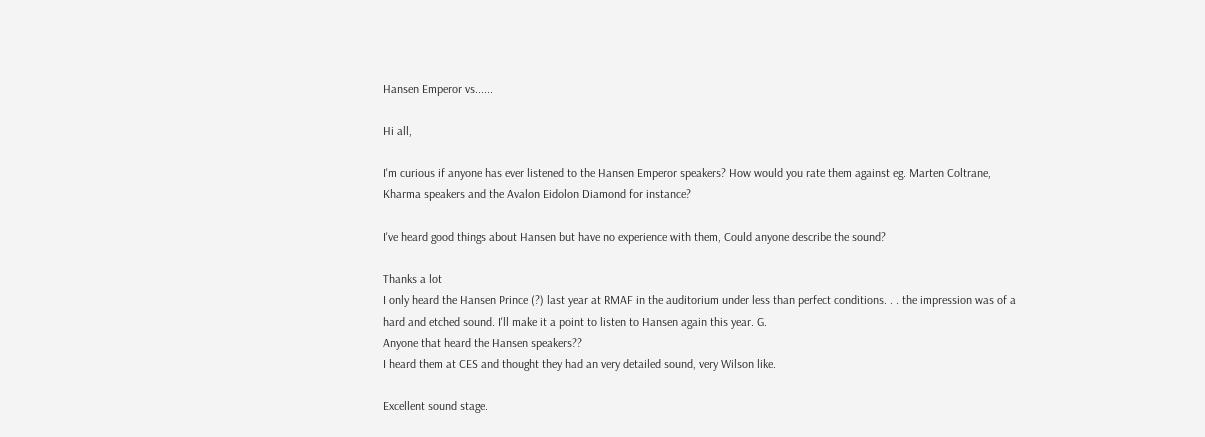Hansen Emperor vs......

Hi all,

I'm curious if anyone has ever listened to the Hansen Emperor speakers? How would you rate them against eg. Marten Coltrane, Kharma speakers and the Avalon Eidolon Diamond for instance?

I've heard good things about Hansen but have no experience with them, Could anyone describe the sound?

Thanks a lot
I only heard the Hansen Prince (?) last year at RMAF in the auditorium under less than perfect conditions. . . the impression was of a hard and etched sound. I'll make it a point to listen to Hansen again this year. G.
Anyone that heard the Hansen speakers??
I heard them at CES and thought they had an very detailed sound, very Wilson like.

Excellent sound stage.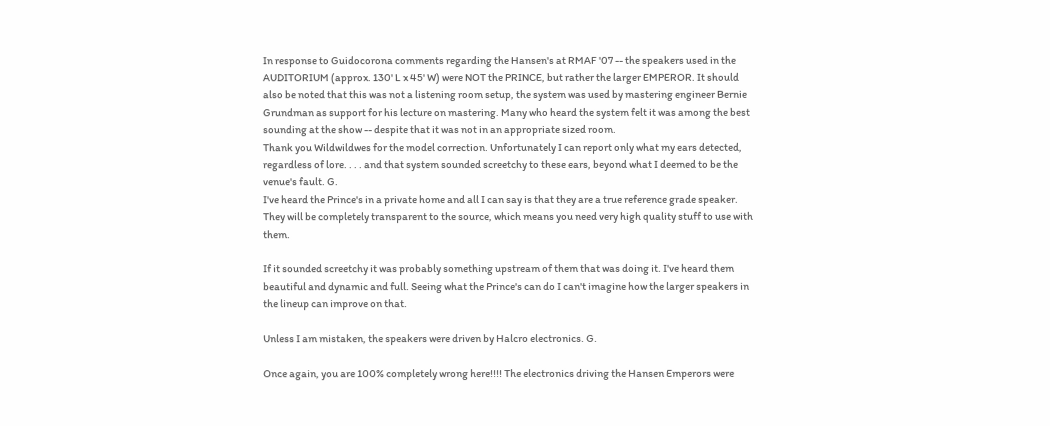In response to Guidocorona comments regarding the Hansen's at RMAF '07 -- the speakers used in the AUDITORIUM (approx. 130' L x 45' W) were NOT the PRINCE, but rather the larger EMPEROR. It should also be noted that this was not a listening room setup, the system was used by mastering engineer Bernie Grundman as support for his lecture on mastering. Many who heard the system felt it was among the best sounding at the show -- despite that it was not in an appropriate sized room.
Thank you Wildwildwes for the model correction. Unfortunately I can report only what my ears detected, regardless of lore. . . . and that system sounded screetchy to these ears, beyond what I deemed to be the venue's fault. G.
I've heard the Prince's in a private home and all I can say is that they are a true reference grade speaker. They will be completely transparent to the source, which means you need very high quality stuff to use with them.

If it sounded screetchy it was probably something upstream of them that was doing it. I've heard them beautiful and dynamic and full. Seeing what the Prince's can do I can't imagine how the larger speakers in the lineup can improve on that.

Unless I am mistaken, the speakers were driven by Halcro electronics. G.

Once again, you are 100% completely wrong here!!!! The electronics driving the Hansen Emperors were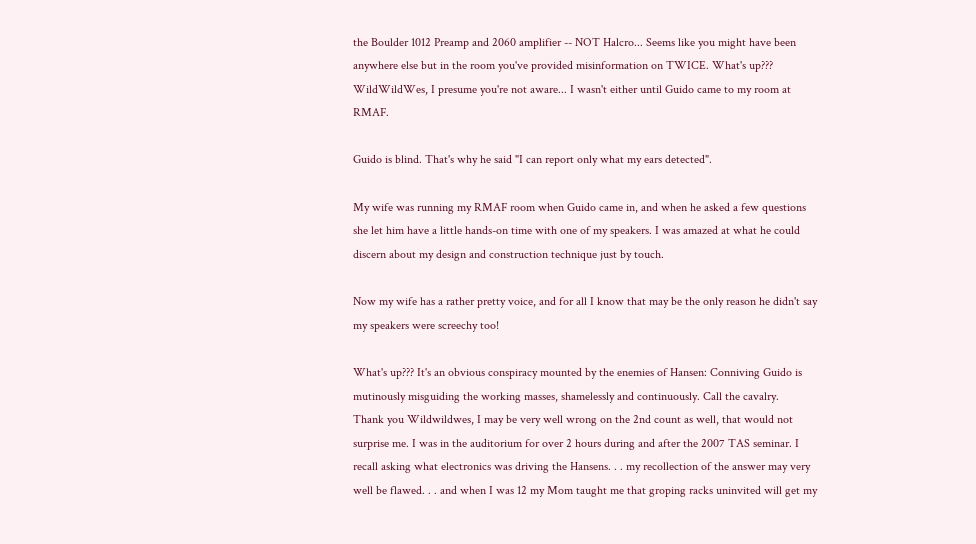the Boulder 1012 Preamp and 2060 amplifier -- NOT Halcro... Seems like you might have been anywhere else but in the room you've provided misinformation on TWICE. What's up???
WildWildWes, I presume you're not aware... I wasn't either until Guido came to my room at RMAF.

Guido is blind. That's why he said "I can report only what my ears detected".

My wife was running my RMAF room when Guido came in, and when he asked a few questions she let him have a little hands-on time with one of my speakers. I was amazed at what he could discern about my design and construction technique just by touch.

Now my wife has a rather pretty voice, and for all I know that may be the only reason he didn't say my speakers were screechy too!

What's up??? It's an obvious conspiracy mounted by the enemies of Hansen: Conniving Guido is mutinously misguiding the working masses, shamelessly and continuously. Call the cavalry.
Thank you Wildwildwes, I may be very well wrong on the 2nd count as well, that would not surprise me. I was in the auditorium for over 2 hours during and after the 2007 TAS seminar. I recall asking what electronics was driving the Hansens. . . my recollection of the answer may very well be flawed. . . and when I was 12 my Mom taught me that groping racks uninvited will get my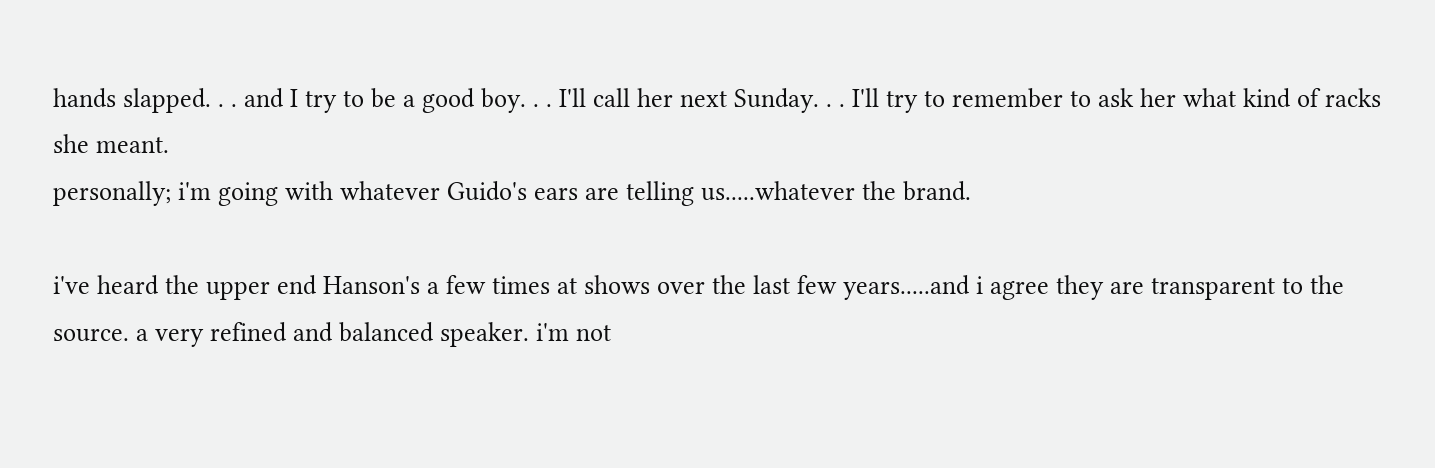hands slapped. . . and I try to be a good boy. . . I'll call her next Sunday. . . I'll try to remember to ask her what kind of racks she meant.
personally; i'm going with whatever Guido's ears are telling us.....whatever the brand.

i've heard the upper end Hanson's a few times at shows over the last few years.....and i agree they are transparent to the source. a very refined and balanced speaker. i'm not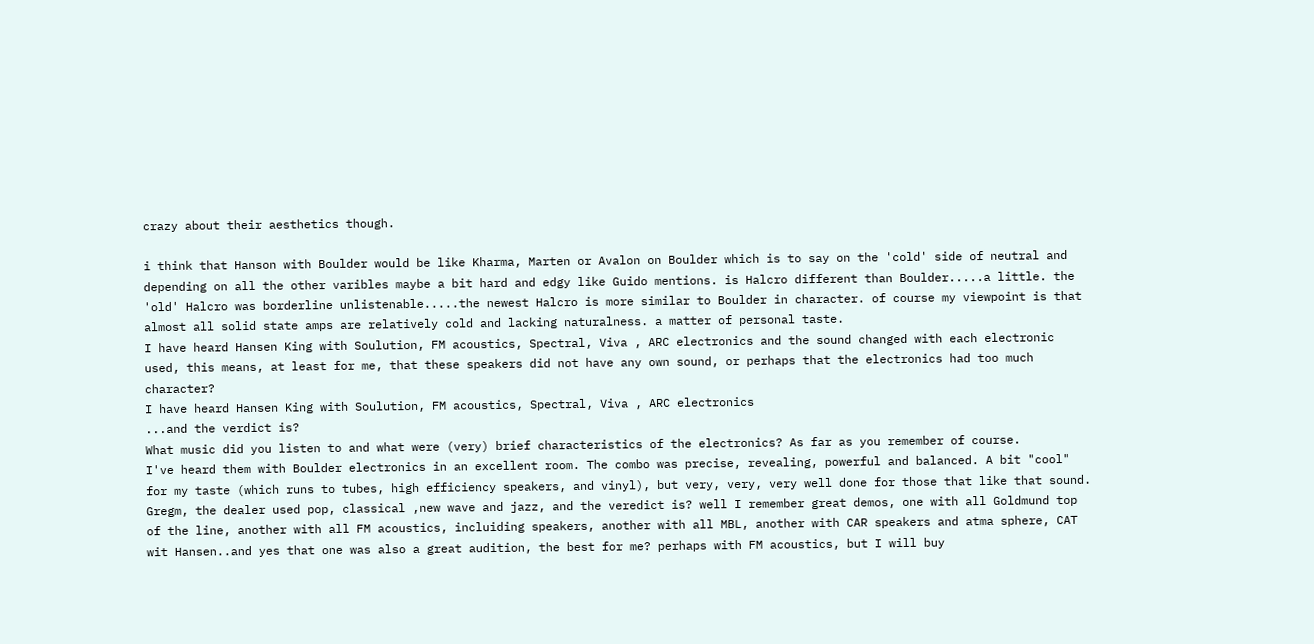crazy about their aesthetics though.

i think that Hanson with Boulder would be like Kharma, Marten or Avalon on Boulder which is to say on the 'cold' side of neutral and depending on all the other varibles maybe a bit hard and edgy like Guido mentions. is Halcro different than Boulder.....a little. the 'old' Halcro was borderline unlistenable.....the newest Halcro is more similar to Boulder in character. of course my viewpoint is that almost all solid state amps are relatively cold and lacking naturalness. a matter of personal taste.
I have heard Hansen King with Soulution, FM acoustics, Spectral, Viva , ARC electronics and the sound changed with each electronic used, this means, at least for me, that these speakers did not have any own sound, or perhaps that the electronics had too much character?
I have heard Hansen King with Soulution, FM acoustics, Spectral, Viva , ARC electronics
...and the verdict is?
What music did you listen to and what were (very) brief characteristics of the electronics? As far as you remember of course.
I've heard them with Boulder electronics in an excellent room. The combo was precise, revealing, powerful and balanced. A bit "cool" for my taste (which runs to tubes, high efficiency speakers, and vinyl), but very, very, very well done for those that like that sound.
Gregm, the dealer used pop, classical ,new wave and jazz, and the veredict is? well I remember great demos, one with all Goldmund top of the line, another with all FM acoustics, incluiding speakers, another with all MBL, another with CAR speakers and atma sphere, CAT wit Hansen..and yes that one was also a great audition, the best for me? perhaps with FM acoustics, but I will buy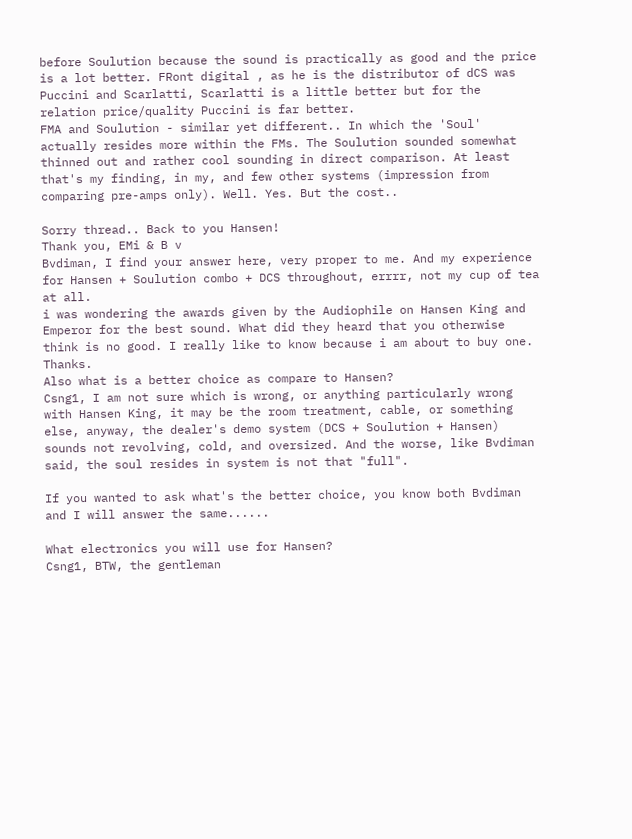before Soulution because the sound is practically as good and the price is a lot better. FRont digital , as he is the distributor of dCS was Puccini and Scarlatti, Scarlatti is a little better but for the relation price/quality Puccini is far better.
FMA and Soulution - similar yet different.. In which the 'Soul' actually resides more within the FMs. The Soulution sounded somewhat thinned out and rather cool sounding in direct comparison. At least that's my finding, in my, and few other systems (impression from comparing pre-amps only). Well. Yes. But the cost..

Sorry thread.. Back to you Hansen!
Thank you, EMi & B v
Bvdiman, I find your answer here, very proper to me. And my experience for Hansen + Soulution combo + DCS throughout, errrr, not my cup of tea at all.
i was wondering the awards given by the Audiophile on Hansen King and Emperor for the best sound. What did they heard that you otherwise think is no good. I really like to know because i am about to buy one. Thanks.
Also what is a better choice as compare to Hansen?
Csng1, I am not sure which is wrong, or anything particularly wrong with Hansen King, it may be the room treatment, cable, or something else, anyway, the dealer's demo system (DCS + Soulution + Hansen) sounds not revolving, cold, and oversized. And the worse, like Bvdiman said, the soul resides in system is not that "full".

If you wanted to ask what's the better choice, you know both Bvdiman and I will answer the same......

What electronics you will use for Hansen?
Csng1, BTW, the gentleman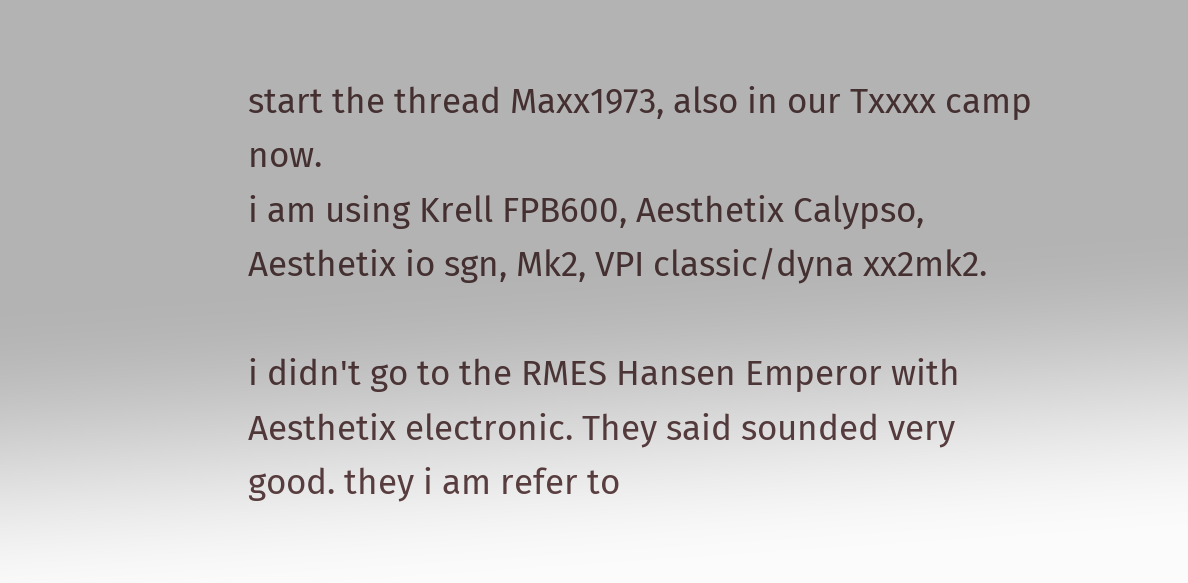start the thread Maxx1973, also in our Txxxx camp now.
i am using Krell FPB600, Aesthetix Calypso, Aesthetix io sgn, Mk2, VPI classic/dyna xx2mk2.

i didn't go to the RMES Hansen Emperor with Aesthetix electronic. They said sounded very good. they i am refer to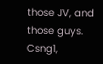those JV, and those guys.
Csng1,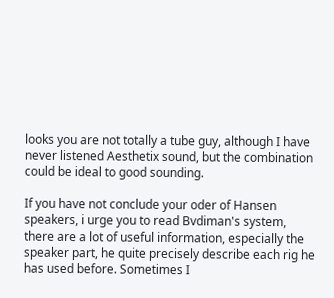looks you are not totally a tube guy, although I have never listened Aesthetix sound, but the combination could be ideal to good sounding.

If you have not conclude your oder of Hansen speakers, i urge you to read Bvdiman's system, there are a lot of useful information, especially the speaker part, he quite precisely describe each rig he has used before. Sometimes I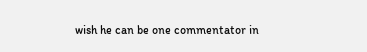wish he can be one commentator in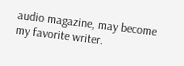audio magazine, may become my favorite writer.